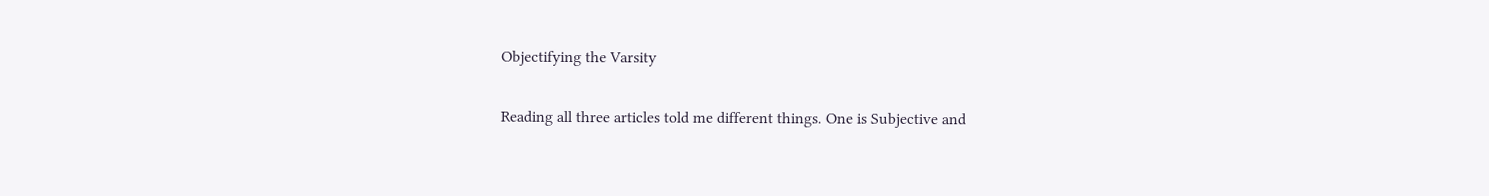Objectifying the Varsity

Reading all three articles told me different things. One is Subjective and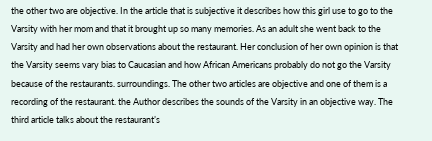the other two are objective. In the article that is subjective it describes how this girl use to go to the Varsity with her mom and that it brought up so many memories. As an adult she went back to the Varsity and had her own observations about the restaurant. Her conclusion of her own opinion is that the Varsity seems vary bias to Caucasian and how African Americans probably do not go the Varsity because of the restaurants. surroundings. The other two articles are objective and one of them is a recording of the restaurant. the Author describes the sounds of the Varsity in an objective way. The third article talks about the restaurant’s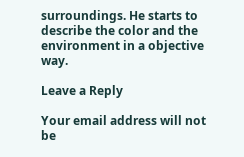surroundings. He starts to describe the color and the environment in a objective way.

Leave a Reply

Your email address will not be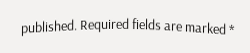published. Required fields are marked *